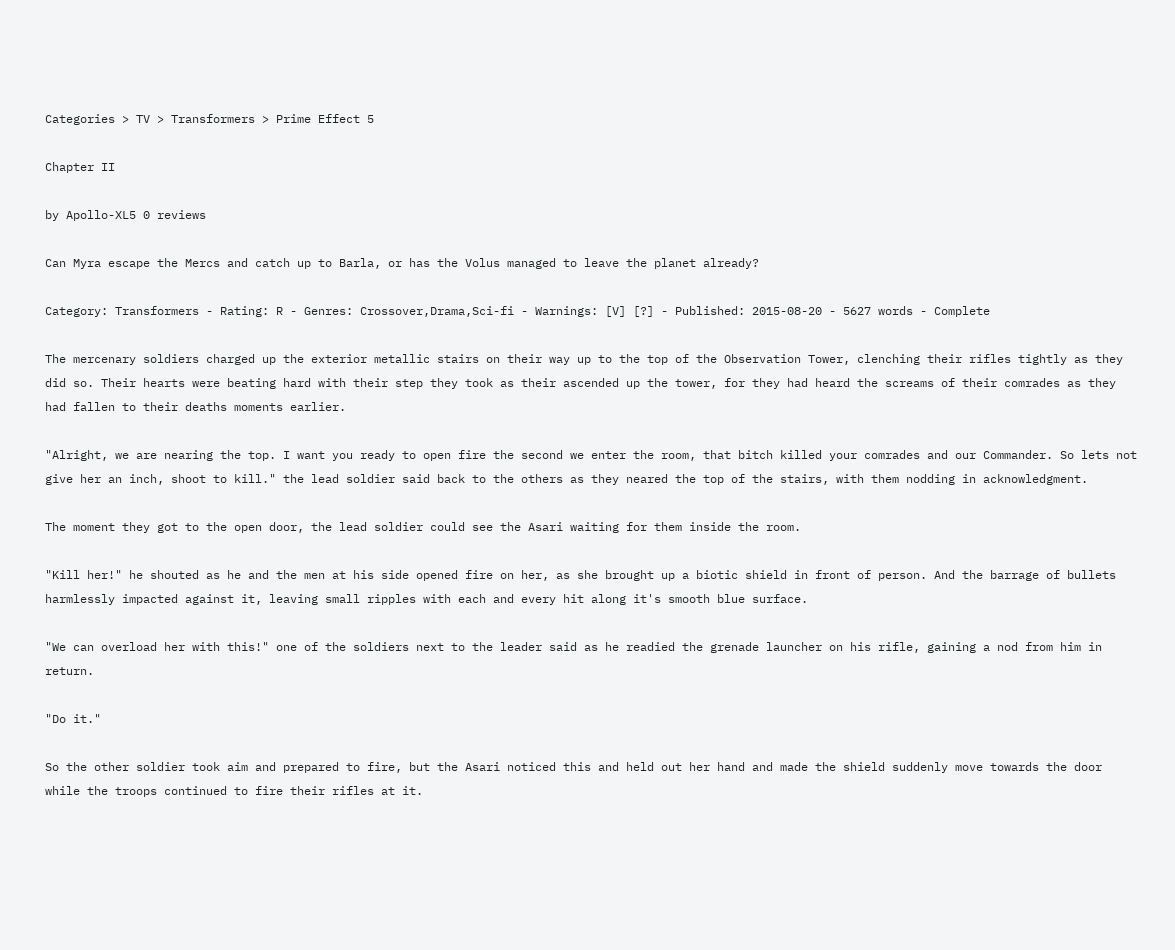Categories > TV > Transformers > Prime Effect 5

Chapter II

by Apollo-XL5 0 reviews

Can Myra escape the Mercs and catch up to Barla, or has the Volus managed to leave the planet already?

Category: Transformers - Rating: R - Genres: Crossover,Drama,Sci-fi - Warnings: [V] [?] - Published: 2015-08-20 - 5627 words - Complete

The mercenary soldiers charged up the exterior metallic stairs on their way up to the top of the Observation Tower, clenching their rifles tightly as they did so. Their hearts were beating hard with their step they took as their ascended up the tower, for they had heard the screams of their comrades as they had fallen to their deaths moments earlier.

"Alright, we are nearing the top. I want you ready to open fire the second we enter the room, that bitch killed your comrades and our Commander. So lets not give her an inch, shoot to kill." the lead soldier said back to the others as they neared the top of the stairs, with them nodding in acknowledgment.

The moment they got to the open door, the lead soldier could see the Asari waiting for them inside the room.

"Kill her!" he shouted as he and the men at his side opened fire on her, as she brought up a biotic shield in front of person. And the barrage of bullets harmlessly impacted against it, leaving small ripples with each and every hit along it's smooth blue surface.

"We can overload her with this!" one of the soldiers next to the leader said as he readied the grenade launcher on his rifle, gaining a nod from him in return.

"Do it."

So the other soldier took aim and prepared to fire, but the Asari noticed this and held out her hand and made the shield suddenly move towards the door while the troops continued to fire their rifles at it.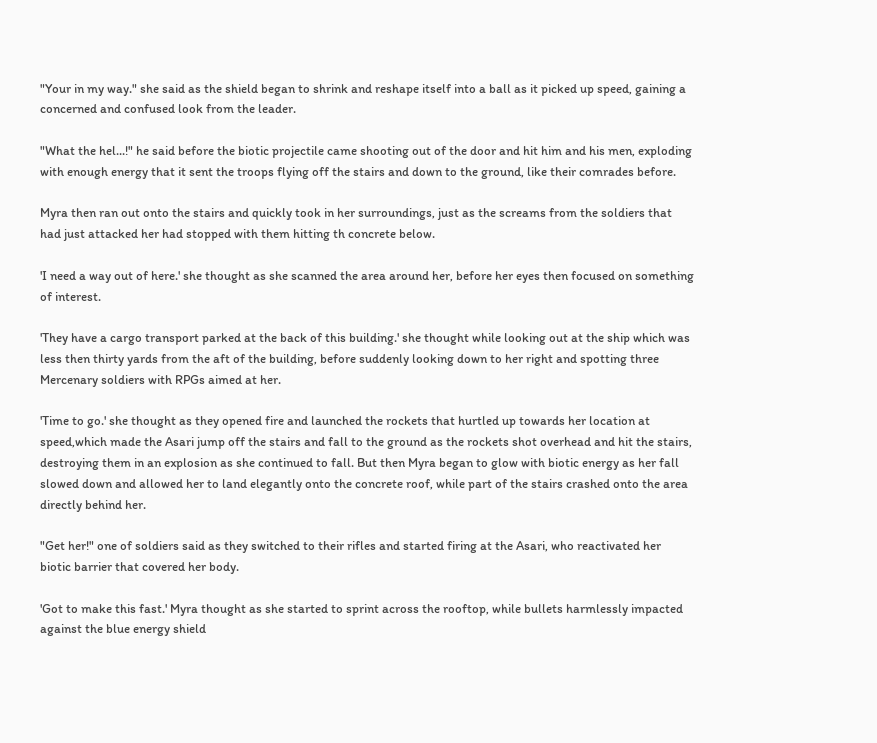"Your in my way." she said as the shield began to shrink and reshape itself into a ball as it picked up speed, gaining a concerned and confused look from the leader.

"What the hel...!" he said before the biotic projectile came shooting out of the door and hit him and his men, exploding with enough energy that it sent the troops flying off the stairs and down to the ground, like their comrades before.

Myra then ran out onto the stairs and quickly took in her surroundings, just as the screams from the soldiers that had just attacked her had stopped with them hitting th concrete below.

'I need a way out of here.' she thought as she scanned the area around her, before her eyes then focused on something of interest.

'They have a cargo transport parked at the back of this building.' she thought while looking out at the ship which was less then thirty yards from the aft of the building, before suddenly looking down to her right and spotting three Mercenary soldiers with RPGs aimed at her.

'Time to go.' she thought as they opened fire and launched the rockets that hurtled up towards her location at speed,which made the Asari jump off the stairs and fall to the ground as the rockets shot overhead and hit the stairs, destroying them in an explosion as she continued to fall. But then Myra began to glow with biotic energy as her fall slowed down and allowed her to land elegantly onto the concrete roof, while part of the stairs crashed onto the area directly behind her.

"Get her!" one of soldiers said as they switched to their rifles and started firing at the Asari, who reactivated her biotic barrier that covered her body.

'Got to make this fast.' Myra thought as she started to sprint across the rooftop, while bullets harmlessly impacted against the blue energy shield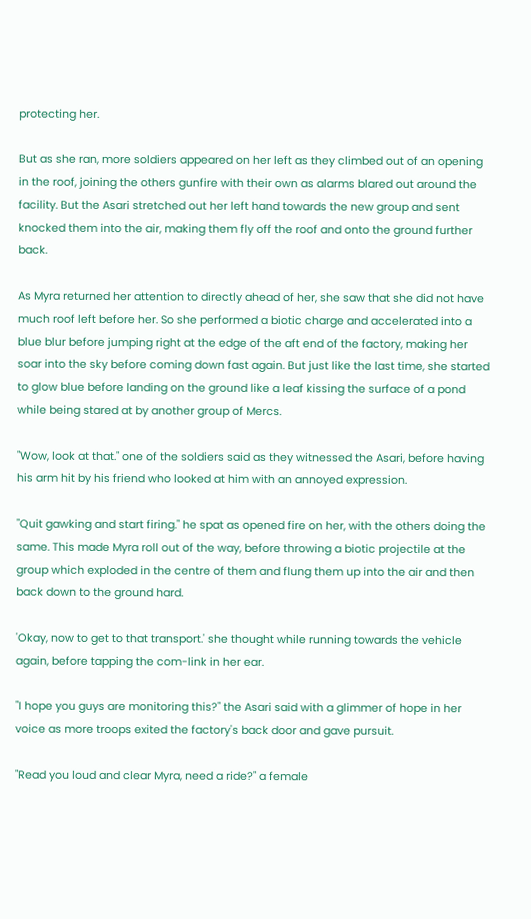protecting her.

But as she ran, more soldiers appeared on her left as they climbed out of an opening in the roof, joining the others gunfire with their own as alarms blared out around the facility. But the Asari stretched out her left hand towards the new group and sent knocked them into the air, making them fly off the roof and onto the ground further back.

As Myra returned her attention to directly ahead of her, she saw that she did not have much roof left before her. So she performed a biotic charge and accelerated into a blue blur before jumping right at the edge of the aft end of the factory, making her soar into the sky before coming down fast again. But just like the last time, she started to glow blue before landing on the ground like a leaf kissing the surface of a pond while being stared at by another group of Mercs.

"Wow, look at that." one of the soldiers said as they witnessed the Asari, before having his arm hit by his friend who looked at him with an annoyed expression.

"Quit gawking and start firing." he spat as opened fire on her, with the others doing the same. This made Myra roll out of the way, before throwing a biotic projectile at the group which exploded in the centre of them and flung them up into the air and then back down to the ground hard.

'Okay, now to get to that transport.' she thought while running towards the vehicle again, before tapping the com-link in her ear.

"I hope you guys are monitoring this?" the Asari said with a glimmer of hope in her voice as more troops exited the factory's back door and gave pursuit.

"Read you loud and clear Myra, need a ride?" a female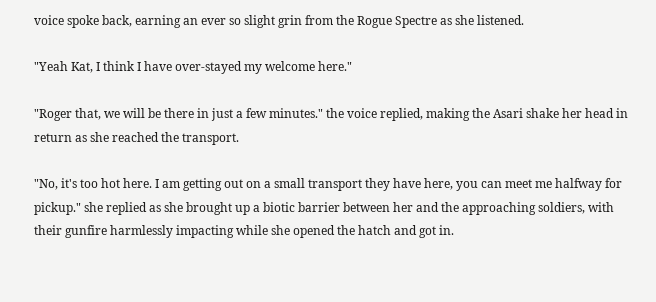voice spoke back, earning an ever so slight grin from the Rogue Spectre as she listened.

"Yeah Kat, I think I have over-stayed my welcome here."

"Roger that, we will be there in just a few minutes." the voice replied, making the Asari shake her head in return as she reached the transport.

"No, it's too hot here. I am getting out on a small transport they have here, you can meet me halfway for pickup." she replied as she brought up a biotic barrier between her and the approaching soldiers, with their gunfire harmlessly impacting while she opened the hatch and got in.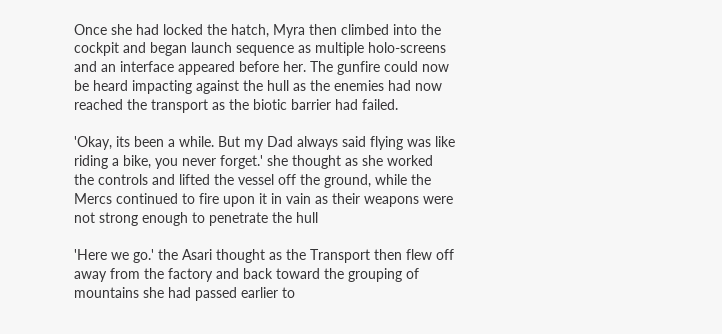Once she had locked the hatch, Myra then climbed into the cockpit and began launch sequence as multiple holo-screens and an interface appeared before her. The gunfire could now be heard impacting against the hull as the enemies had now reached the transport as the biotic barrier had failed.

'Okay, its been a while. But my Dad always said flying was like riding a bike, you never forget.' she thought as she worked the controls and lifted the vessel off the ground, while the Mercs continued to fire upon it in vain as their weapons were not strong enough to penetrate the hull

'Here we go.' the Asari thought as the Transport then flew off away from the factory and back toward the grouping of mountains she had passed earlier to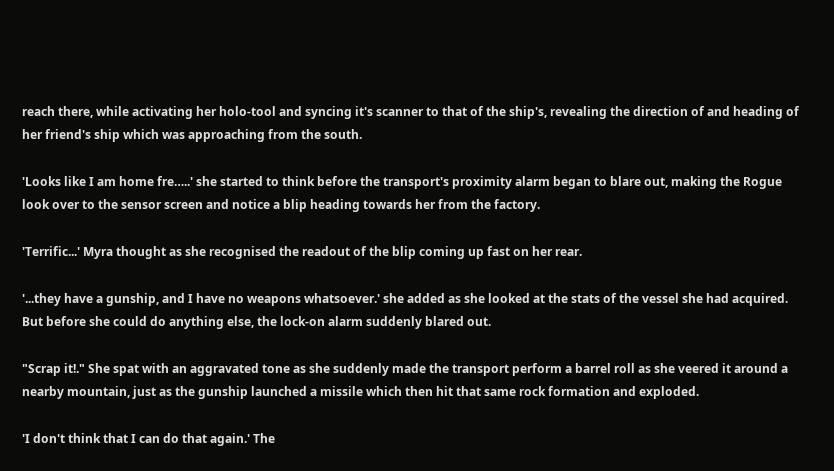reach there, while activating her holo-tool and syncing it's scanner to that of the ship's, revealing the direction of and heading of her friend's ship which was approaching from the south.

'Looks like I am home fre…..' she started to think before the transport's proximity alarm began to blare out, making the Rogue look over to the sensor screen and notice a blip heading towards her from the factory.

'Terrific...' Myra thought as she recognised the readout of the blip coming up fast on her rear.

'...they have a gunship, and I have no weapons whatsoever.' she added as she looked at the stats of the vessel she had acquired. But before she could do anything else, the lock-on alarm suddenly blared out.

"Scrap it!." She spat with an aggravated tone as she suddenly made the transport perform a barrel roll as she veered it around a nearby mountain, just as the gunship launched a missile which then hit that same rock formation and exploded.

'I don't think that I can do that again.' The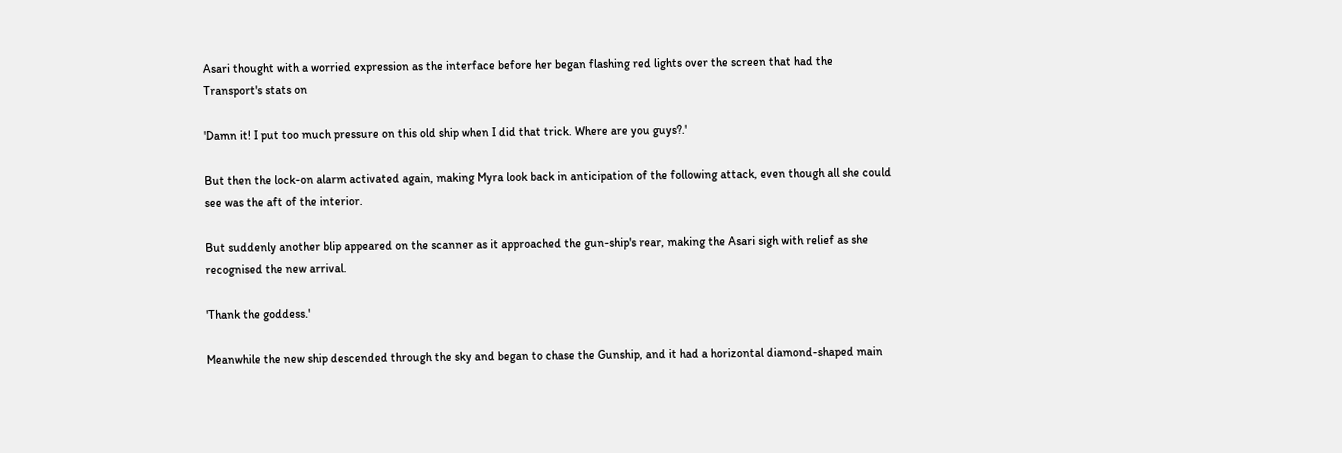Asari thought with a worried expression as the interface before her began flashing red lights over the screen that had the Transport's stats on

'Damn it! I put too much pressure on this old ship when I did that trick. Where are you guys?.'

But then the lock-on alarm activated again, making Myra look back in anticipation of the following attack, even though all she could see was the aft of the interior.

But suddenly another blip appeared on the scanner as it approached the gun-ship's rear, making the Asari sigh with relief as she recognised the new arrival.

'Thank the goddess.'

Meanwhile the new ship descended through the sky and began to chase the Gunship, and it had a horizontal diamond-shaped main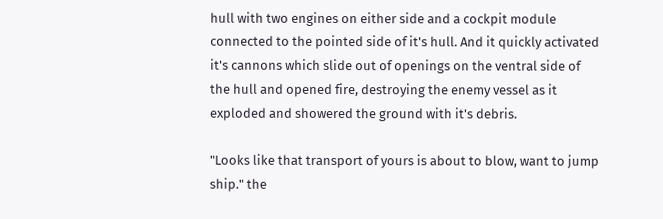hull with two engines on either side and a cockpit module connected to the pointed side of it's hull. And it quickly activated it's cannons which slide out of openings on the ventral side of the hull and opened fire, destroying the enemy vessel as it exploded and showered the ground with it's debris.

"Looks like that transport of yours is about to blow, want to jump ship." the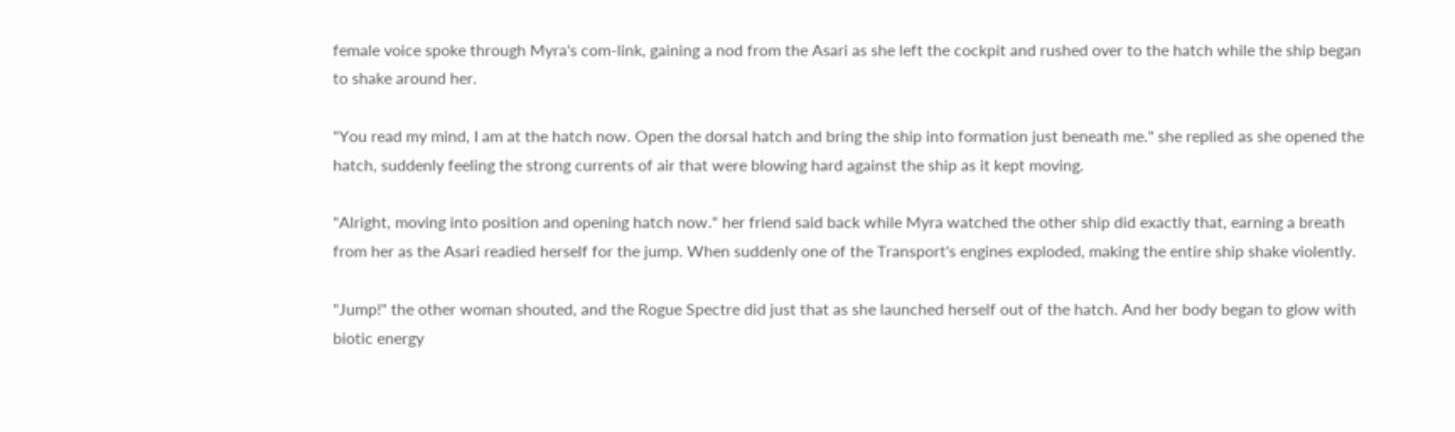female voice spoke through Myra's com-link, gaining a nod from the Asari as she left the cockpit and rushed over to the hatch while the ship began to shake around her.

"You read my mind, I am at the hatch now. Open the dorsal hatch and bring the ship into formation just beneath me." she replied as she opened the hatch, suddenly feeling the strong currents of air that were blowing hard against the ship as it kept moving.

"Alright, moving into position and opening hatch now." her friend said back while Myra watched the other ship did exactly that, earning a breath from her as the Asari readied herself for the jump. When suddenly one of the Transport's engines exploded, making the entire ship shake violently.

"Jump!" the other woman shouted, and the Rogue Spectre did just that as she launched herself out of the hatch. And her body began to glow with biotic energy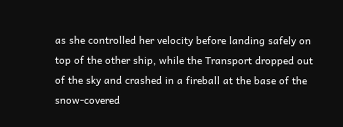as she controlled her velocity before landing safely on top of the other ship, while the Transport dropped out of the sky and crashed in a fireball at the base of the snow-covered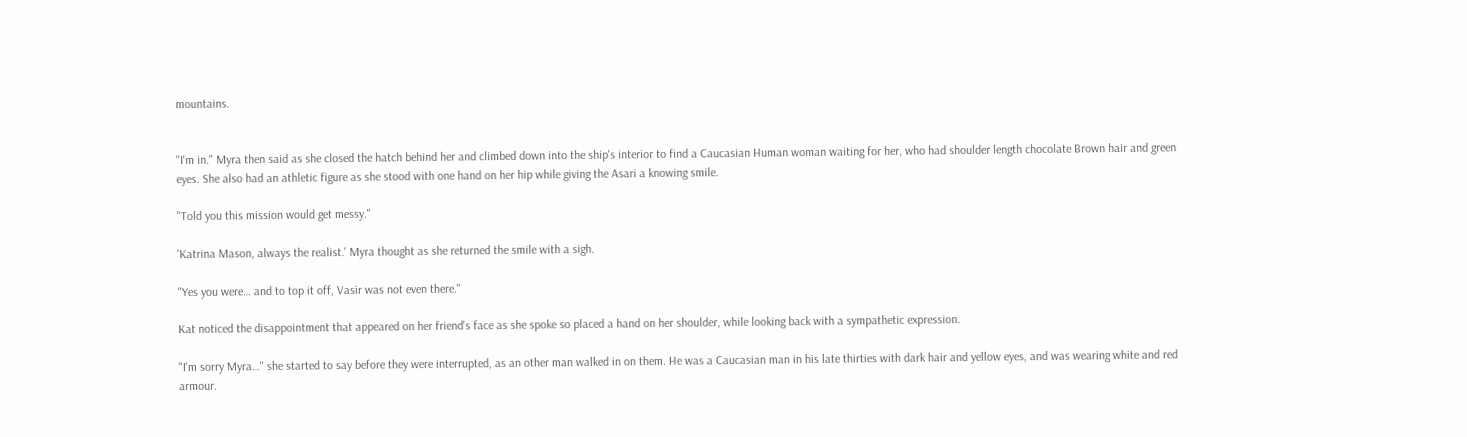mountains.


"I'm in." Myra then said as she closed the hatch behind her and climbed down into the ship's interior to find a Caucasian Human woman waiting for her, who had shoulder length chocolate Brown hair and green eyes. She also had an athletic figure as she stood with one hand on her hip while giving the Asari a knowing smile.

"Told you this mission would get messy."

'Katrina Mason, always the realist.' Myra thought as she returned the smile with a sigh.

"Yes you were… and to top it off, Vasir was not even there."

Kat noticed the disappointment that appeared on her friend's face as she spoke so placed a hand on her shoulder, while looking back with a sympathetic expression.

"I'm sorry Myra…" she started to say before they were interrupted, as an other man walked in on them. He was a Caucasian man in his late thirties with dark hair and yellow eyes, and was wearing white and red armour.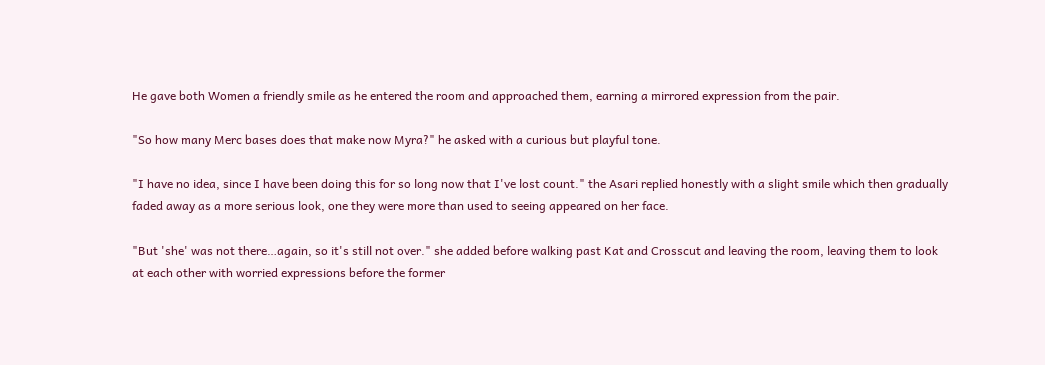He gave both Women a friendly smile as he entered the room and approached them, earning a mirrored expression from the pair.

"So how many Merc bases does that make now Myra?" he asked with a curious but playful tone.

"I have no idea, since I have been doing this for so long now that I've lost count." the Asari replied honestly with a slight smile which then gradually faded away as a more serious look, one they were more than used to seeing appeared on her face.

"But 'she' was not there…again, so it's still not over." she added before walking past Kat and Crosscut and leaving the room, leaving them to look at each other with worried expressions before the former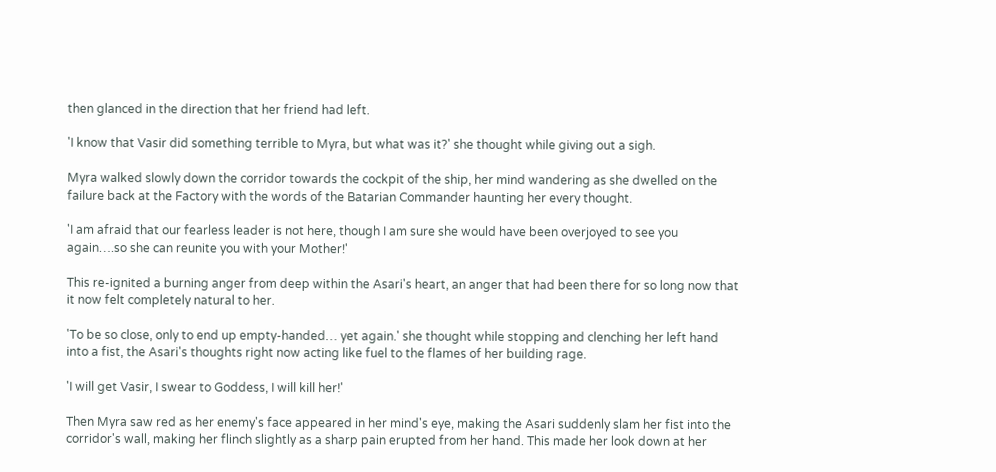then glanced in the direction that her friend had left.

'I know that Vasir did something terrible to Myra, but what was it?' she thought while giving out a sigh.

Myra walked slowly down the corridor towards the cockpit of the ship, her mind wandering as she dwelled on the failure back at the Factory with the words of the Batarian Commander haunting her every thought.

'I am afraid that our fearless leader is not here, though I am sure she would have been overjoyed to see you again….so she can reunite you with your Mother!'

This re-ignited a burning anger from deep within the Asari's heart, an anger that had been there for so long now that it now felt completely natural to her.

'To be so close, only to end up empty-handed… yet again.' she thought while stopping and clenching her left hand into a fist, the Asari's thoughts right now acting like fuel to the flames of her building rage.

'I will get Vasir, I swear to Goddess, I will kill her!'

Then Myra saw red as her enemy's face appeared in her mind's eye, making the Asari suddenly slam her fist into the corridor's wall, making her flinch slightly as a sharp pain erupted from her hand. This made her look down at her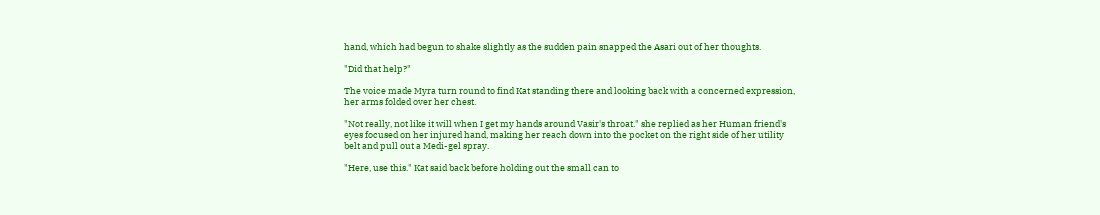hand, which had begun to shake slightly as the sudden pain snapped the Asari out of her thoughts.

"Did that help?"

The voice made Myra turn round to find Kat standing there and looking back with a concerned expression, her arms folded over her chest.

"Not really, not like it will when I get my hands around Vasir's throat." she replied as her Human friend's eyes focused on her injured hand, making her reach down into the pocket on the right side of her utility belt and pull out a Medi-gel spray.

"Here, use this." Kat said back before holding out the small can to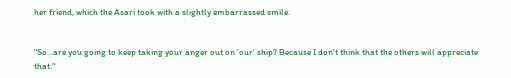her friend, which the Asari took with a slightly embarrassed smile.


"So…are you going to keep taking your anger out on 'our' ship? Because I don't think that the others will appreciate that."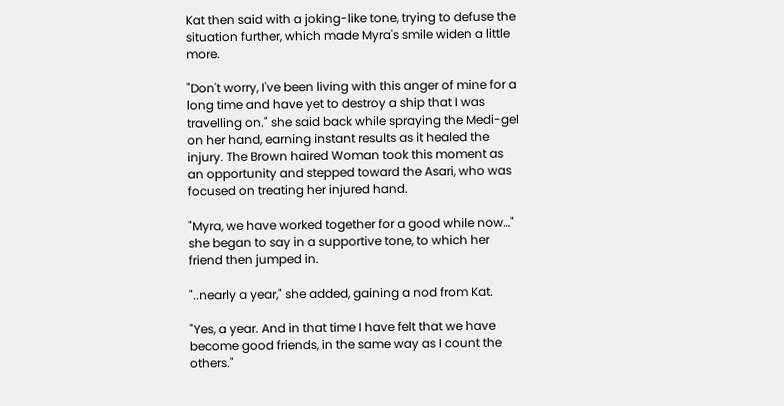Kat then said with a joking-like tone, trying to defuse the situation further, which made Myra's smile widen a little more.

"Don't worry, I've been living with this anger of mine for a long time and have yet to destroy a ship that I was travelling on." she said back while spraying the Medi-gel on her hand, earning instant results as it healed the injury. The Brown haired Woman took this moment as an opportunity and stepped toward the Asari, who was focused on treating her injured hand.

"Myra, we have worked together for a good while now…" she began to say in a supportive tone, to which her friend then jumped in.

"..nearly a year," she added, gaining a nod from Kat.

"Yes, a year. And in that time I have felt that we have become good friends, in the same way as I count the others."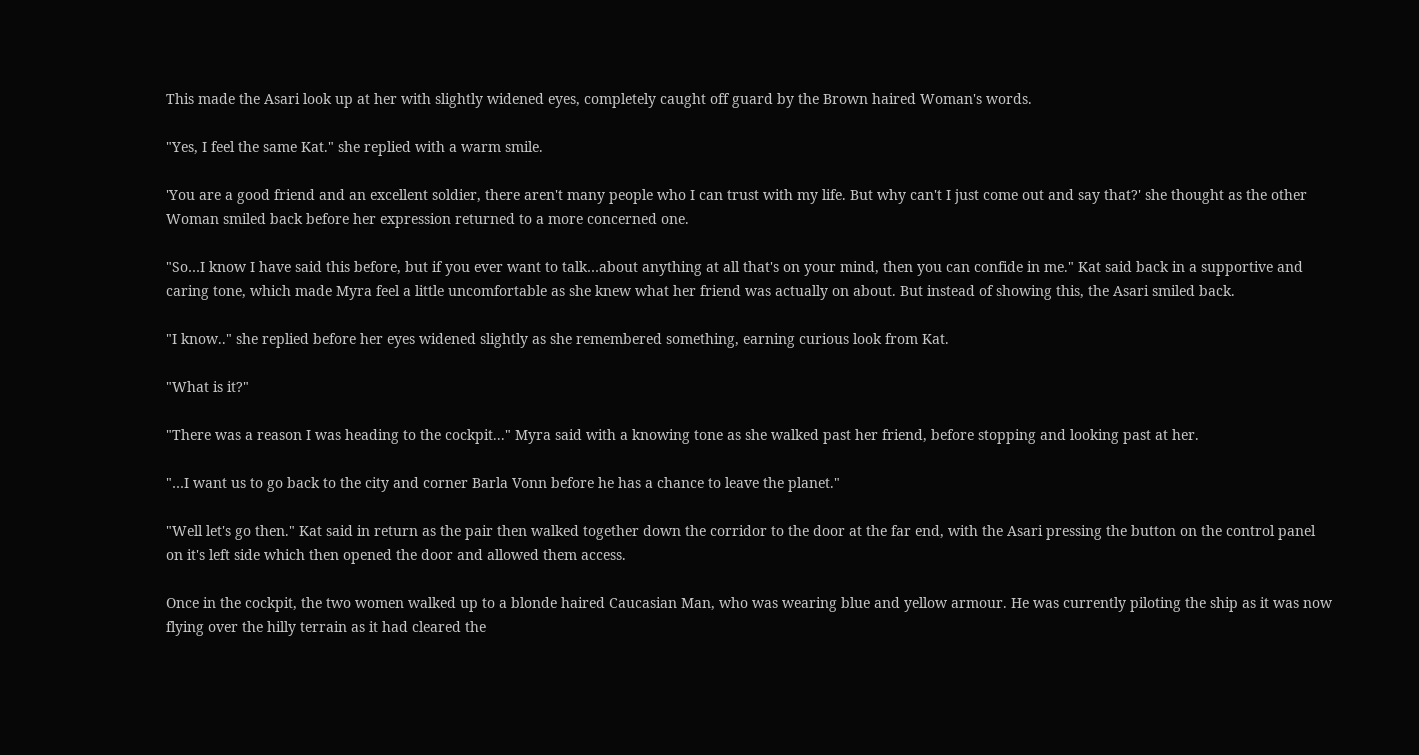This made the Asari look up at her with slightly widened eyes, completely caught off guard by the Brown haired Woman's words.

"Yes, I feel the same Kat." she replied with a warm smile.

'You are a good friend and an excellent soldier, there aren't many people who I can trust with my life. But why can't I just come out and say that?' she thought as the other Woman smiled back before her expression returned to a more concerned one.

"So…I know I have said this before, but if you ever want to talk…about anything at all that's on your mind, then you can confide in me." Kat said back in a supportive and caring tone, which made Myra feel a little uncomfortable as she knew what her friend was actually on about. But instead of showing this, the Asari smiled back.

"I know.." she replied before her eyes widened slightly as she remembered something, earning curious look from Kat.

"What is it?"

"There was a reason I was heading to the cockpit..." Myra said with a knowing tone as she walked past her friend, before stopping and looking past at her.

"…I want us to go back to the city and corner Barla Vonn before he has a chance to leave the planet."

"Well let's go then." Kat said in return as the pair then walked together down the corridor to the door at the far end, with the Asari pressing the button on the control panel on it's left side which then opened the door and allowed them access.

Once in the cockpit, the two women walked up to a blonde haired Caucasian Man, who was wearing blue and yellow armour. He was currently piloting the ship as it was now flying over the hilly terrain as it had cleared the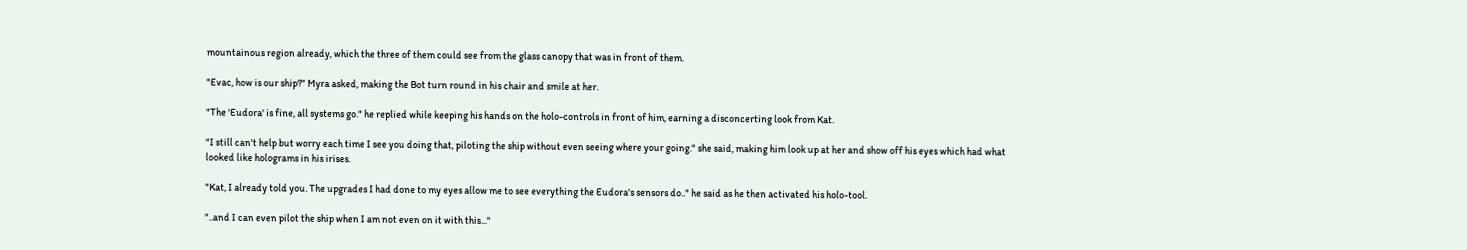mountainous region already, which the three of them could see from the glass canopy that was in front of them.

"Evac, how is our ship?" Myra asked, making the Bot turn round in his chair and smile at her.

"The 'Eudora' is fine, all systems go." he replied while keeping his hands on the holo-controls in front of him, earning a disconcerting look from Kat.

"I still can't help but worry each time I see you doing that, piloting the ship without even seeing where your going." she said, making him look up at her and show off his eyes which had what looked like holograms in his irises.

"Kat, I already told you. The upgrades I had done to my eyes allow me to see everything the Eudora's sensors do.." he said as he then activated his holo-tool.

"..and I can even pilot the ship when I am not even on it with this..."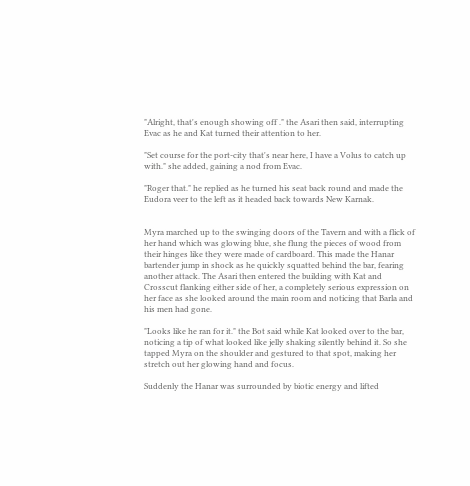"Alright, that's enough showing off ." the Asari then said, interrupting Evac as he and Kat turned their attention to her.

"Set course for the port-city that's near here, I have a Volus to catch up with." she added, gaining a nod from Evac.

"Roger that." he replied as he turned his seat back round and made the Eudora veer to the left as it headed back towards New Karnak.


Myra marched up to the swinging doors of the Tavern and with a flick of her hand which was glowing blue, she flung the pieces of wood from their hinges like they were made of cardboard. This made the Hanar bartender jump in shock as he quickly squatted behind the bar, fearing another attack. The Asari then entered the building with Kat and Crosscut flanking either side of her, a completely serious expression on her face as she looked around the main room and noticing that Barla and his men had gone.

"Looks like he ran for it." the Bot said while Kat looked over to the bar, noticing a tip of what looked like jelly shaking silently behind it. So she tapped Myra on the shoulder and gestured to that spot, making her stretch out her glowing hand and focus.

Suddenly the Hanar was surrounded by biotic energy and lifted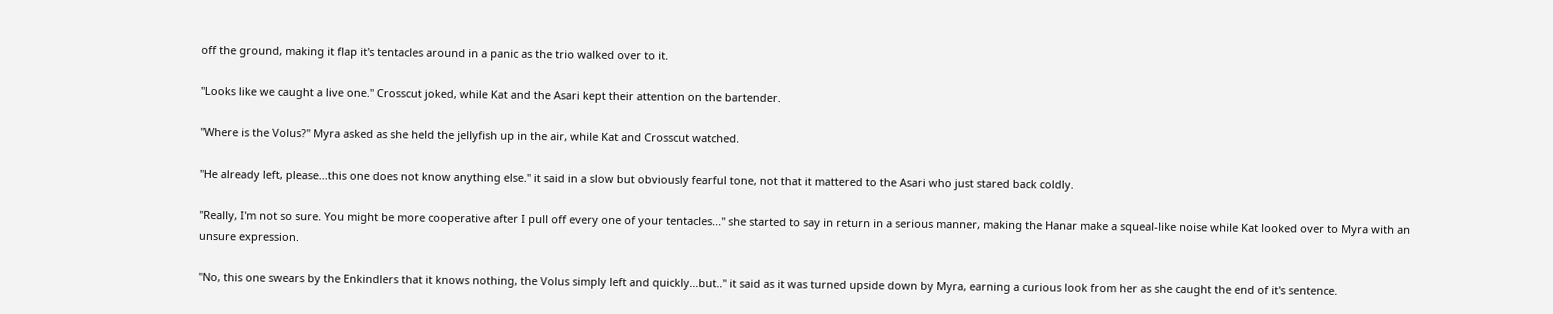off the ground, making it flap it's tentacles around in a panic as the trio walked over to it.

"Looks like we caught a live one." Crosscut joked, while Kat and the Asari kept their attention on the bartender.

"Where is the Volus?" Myra asked as she held the jellyfish up in the air, while Kat and Crosscut watched.

"He already left, please...this one does not know anything else." it said in a slow but obviously fearful tone, not that it mattered to the Asari who just stared back coldly.

"Really, I'm not so sure. You might be more cooperative after I pull off every one of your tentacles..." she started to say in return in a serious manner, making the Hanar make a squeal-like noise while Kat looked over to Myra with an unsure expression.

"No, this one swears by the Enkindlers that it knows nothing, the Volus simply left and quickly...but.." it said as it was turned upside down by Myra, earning a curious look from her as she caught the end of it's sentence.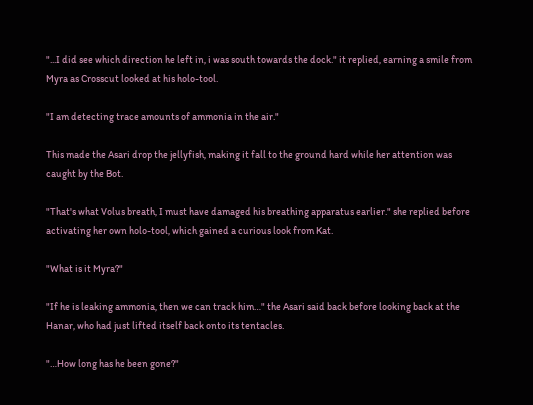"...I did see which direction he left in, i was south towards the dock." it replied, earning a smile from Myra as Crosscut looked at his holo-tool.

"I am detecting trace amounts of ammonia in the air."

This made the Asari drop the jellyfish, making it fall to the ground hard while her attention was caught by the Bot.

"That's what Volus breath, I must have damaged his breathing apparatus earlier." she replied before activating her own holo-tool, which gained a curious look from Kat.

"What is it Myra?"

"If he is leaking ammonia, then we can track him…" the Asari said back before looking back at the Hanar, who had just lifted itself back onto its tentacles.

"…How long has he been gone?"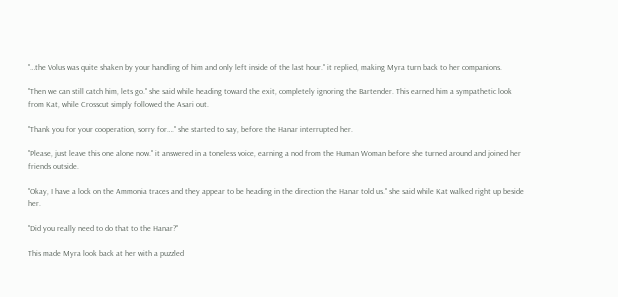"…the Volus was quite shaken by your handling of him and only left inside of the last hour." it replied, making Myra turn back to her companions.

"Then we can still catch him, lets go." she said while heading toward the exit, completely ignoring the Bartender. This earned him a sympathetic look from Kat, while Crosscut simply followed the Asari out.

"Thank you for your cooperation, sorry for…." she started to say, before the Hanar interrupted her.

"Please, just leave this one alone now." it answered in a toneless voice, earning a nod from the Human Woman before she turned around and joined her friends outside.

"Okay, I have a lock on the Ammonia traces and they appear to be heading in the direction the Hanar told us." she said while Kat walked right up beside her.

"Did you really need to do that to the Hanar?"

This made Myra look back at her with a puzzled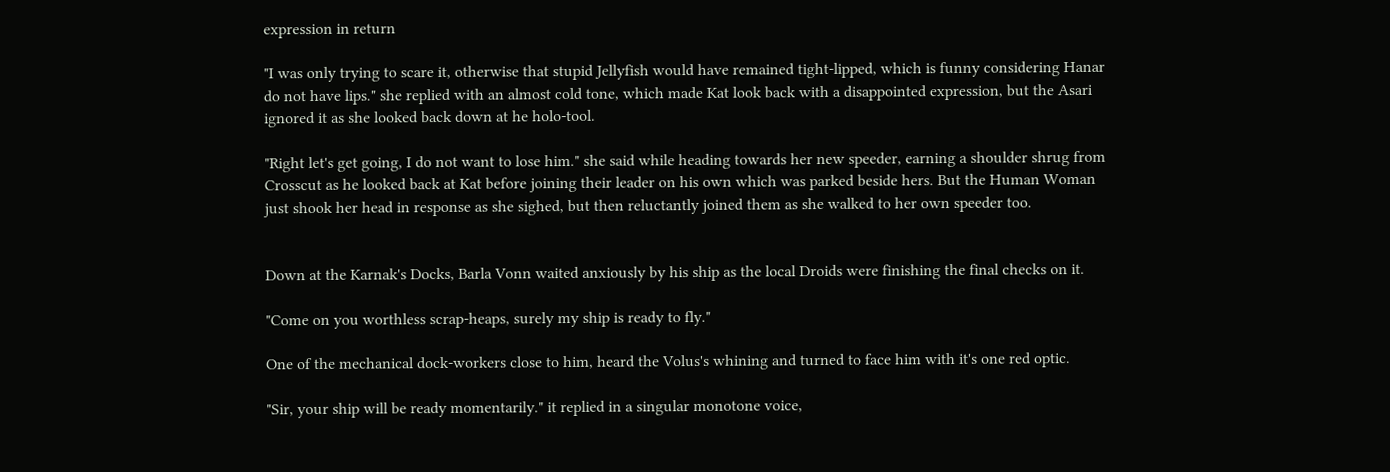expression in return

"I was only trying to scare it, otherwise that stupid Jellyfish would have remained tight-lipped, which is funny considering Hanar do not have lips." she replied with an almost cold tone, which made Kat look back with a disappointed expression, but the Asari ignored it as she looked back down at he holo-tool.

"Right let's get going, I do not want to lose him." she said while heading towards her new speeder, earning a shoulder shrug from Crosscut as he looked back at Kat before joining their leader on his own which was parked beside hers. But the Human Woman just shook her head in response as she sighed, but then reluctantly joined them as she walked to her own speeder too.


Down at the Karnak's Docks, Barla Vonn waited anxiously by his ship as the local Droids were finishing the final checks on it.

"Come on you worthless scrap-heaps, surely my ship is ready to fly."

One of the mechanical dock-workers close to him, heard the Volus's whining and turned to face him with it's one red optic.

"Sir, your ship will be ready momentarily." it replied in a singular monotone voice,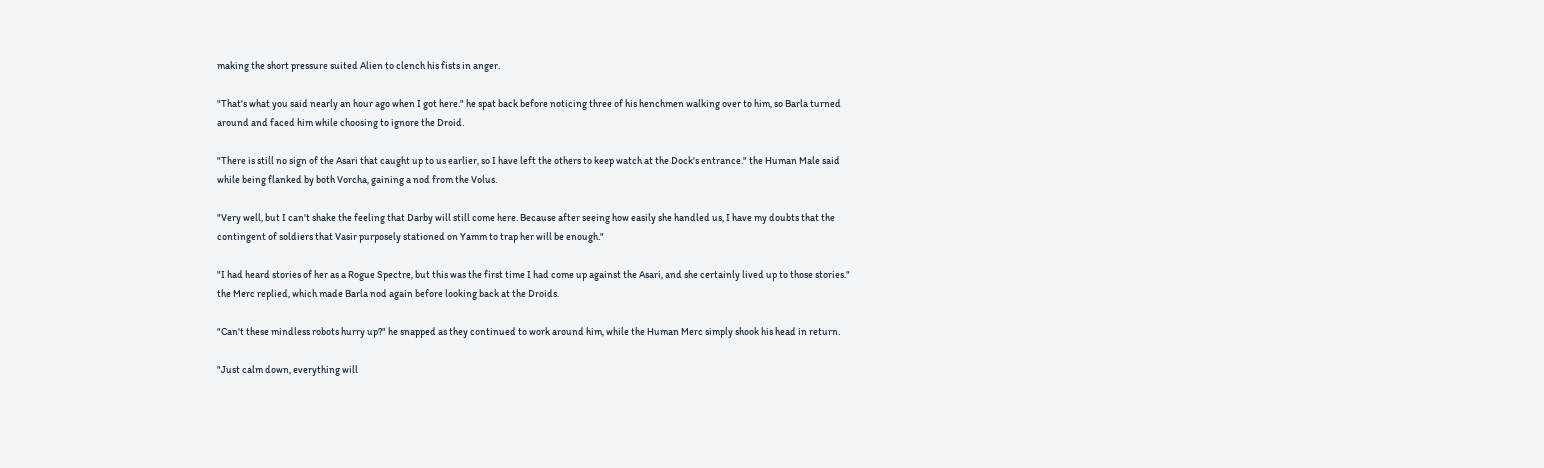making the short pressure suited Alien to clench his fists in anger.

"That's what you said nearly an hour ago when I got here." he spat back before noticing three of his henchmen walking over to him, so Barla turned around and faced him while choosing to ignore the Droid.

"There is still no sign of the Asari that caught up to us earlier, so I have left the others to keep watch at the Dock's entrance." the Human Male said while being flanked by both Vorcha, gaining a nod from the Volus.

"Very well, but I can't shake the feeling that Darby will still come here. Because after seeing how easily she handled us, I have my doubts that the contingent of soldiers that Vasir purposely stationed on Yamm to trap her will be enough."

"I had heard stories of her as a Rogue Spectre, but this was the first time I had come up against the Asari, and she certainly lived up to those stories." the Merc replied, which made Barla nod again before looking back at the Droids.

"Can't these mindless robots hurry up?" he snapped as they continued to work around him, while the Human Merc simply shook his head in return.

"Just calm down, everything will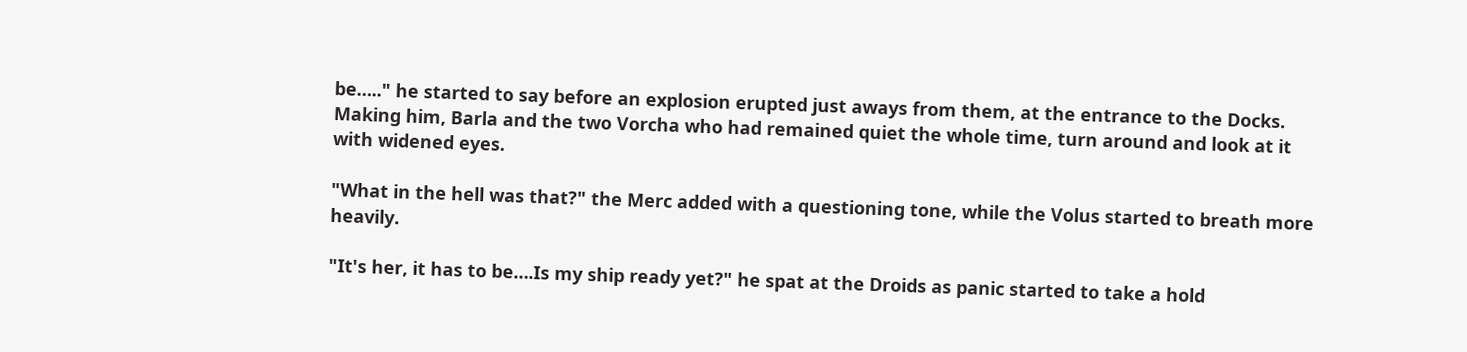be….." he started to say before an explosion erupted just aways from them, at the entrance to the Docks. Making him, Barla and the two Vorcha who had remained quiet the whole time, turn around and look at it with widened eyes.

"What in the hell was that?" the Merc added with a questioning tone, while the Volus started to breath more heavily.

"It's her, it has to be….Is my ship ready yet?" he spat at the Droids as panic started to take a hold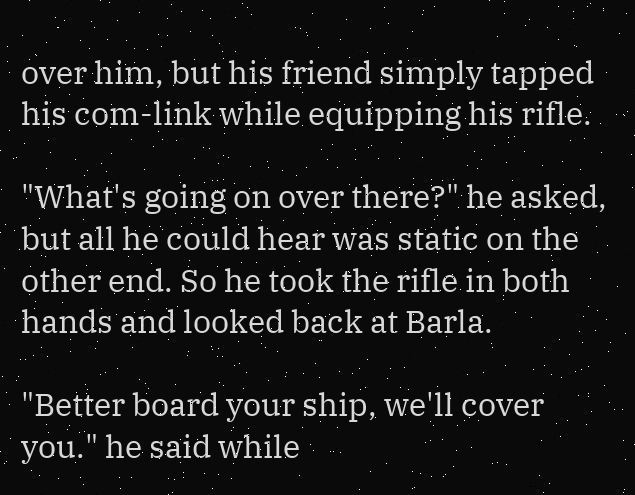over him, but his friend simply tapped his com-link while equipping his rifle.

"What's going on over there?" he asked, but all he could hear was static on the other end. So he took the rifle in both hands and looked back at Barla.

"Better board your ship, we'll cover you." he said while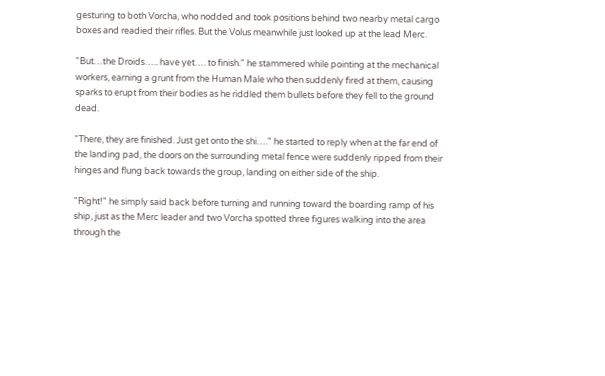gesturing to both Vorcha, who nodded and took positions behind two nearby metal cargo boxes and readied their rifles. But the Volus meanwhile just looked up at the lead Merc.

"But…the Droids….. have yet…. to finish." he stammered while pointing at the mechanical workers, earning a grunt from the Human Male who then suddenly fired at them, causing sparks to erupt from their bodies as he riddled them bullets before they fell to the ground dead.

"There, they are finished. Just get onto the shi…." he started to reply when at the far end of the landing pad, the doors on the surrounding metal fence were suddenly ripped from their hinges and flung back towards the group, landing on either side of the ship.

"Right!" he simply said back before turning and running toward the boarding ramp of his ship, just as the Merc leader and two Vorcha spotted three figures walking into the area through the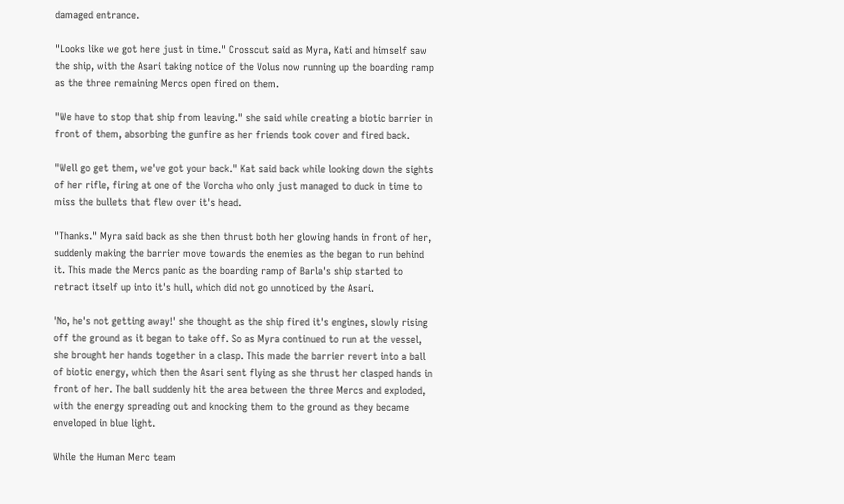damaged entrance.

"Looks like we got here just in time." Crosscut said as Myra, Kati and himself saw the ship, with the Asari taking notice of the Volus now running up the boarding ramp as the three remaining Mercs open fired on them.

"We have to stop that ship from leaving." she said while creating a biotic barrier in front of them, absorbing the gunfire as her friends took cover and fired back.

"Well go get them, we've got your back." Kat said back while looking down the sights of her rifle, firing at one of the Vorcha who only just managed to duck in time to miss the bullets that flew over it's head.

"Thanks." Myra said back as she then thrust both her glowing hands in front of her, suddenly making the barrier move towards the enemies as the began to run behind it. This made the Mercs panic as the boarding ramp of Barla's ship started to retract itself up into it's hull, which did not go unnoticed by the Asari.

'No, he's not getting away!' she thought as the ship fired it's engines, slowly rising off the ground as it began to take off. So as Myra continued to run at the vessel, she brought her hands together in a clasp. This made the barrier revert into a ball of biotic energy, which then the Asari sent flying as she thrust her clasped hands in front of her. The ball suddenly hit the area between the three Mercs and exploded, with the energy spreading out and knocking them to the ground as they became enveloped in blue light.

While the Human Merc team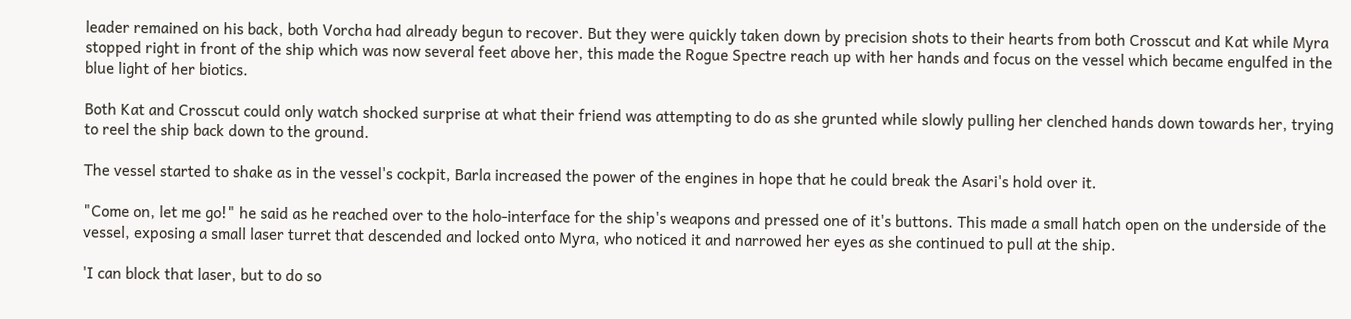leader remained on his back, both Vorcha had already begun to recover. But they were quickly taken down by precision shots to their hearts from both Crosscut and Kat while Myra stopped right in front of the ship which was now several feet above her, this made the Rogue Spectre reach up with her hands and focus on the vessel which became engulfed in the blue light of her biotics.

Both Kat and Crosscut could only watch shocked surprise at what their friend was attempting to do as she grunted while slowly pulling her clenched hands down towards her, trying to reel the ship back down to the ground.

The vessel started to shake as in the vessel's cockpit, Barla increased the power of the engines in hope that he could break the Asari's hold over it.

"Come on, let me go!" he said as he reached over to the holo-interface for the ship's weapons and pressed one of it's buttons. This made a small hatch open on the underside of the vessel, exposing a small laser turret that descended and locked onto Myra, who noticed it and narrowed her eyes as she continued to pull at the ship.

'I can block that laser, but to do so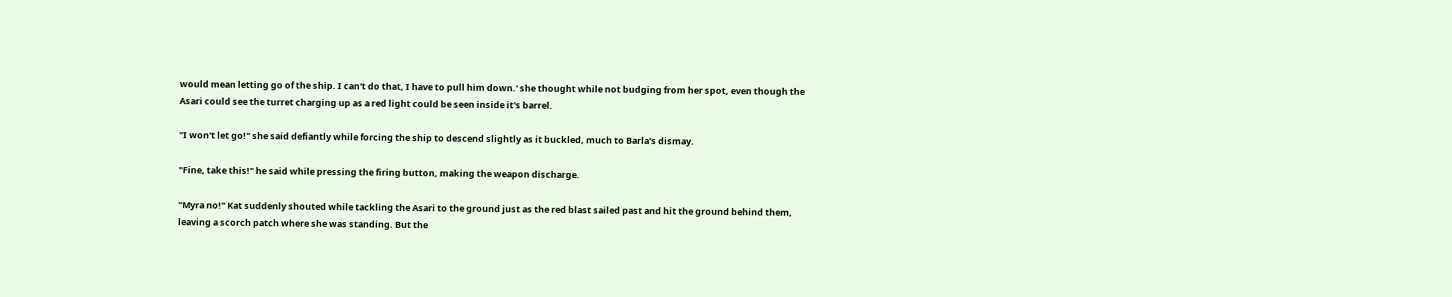would mean letting go of the ship. I can't do that, I have to pull him down.' she thought while not budging from her spot, even though the Asari could see the turret charging up as a red light could be seen inside it's barrel.

"I won't let go!" she said defiantly while forcing the ship to descend slightly as it buckled, much to Barla's dismay.

"Fine, take this!" he said while pressing the firing button, making the weapon discharge.

"Myra no!" Kat suddenly shouted while tackling the Asari to the ground just as the red blast sailed past and hit the ground behind them, leaving a scorch patch where she was standing. But the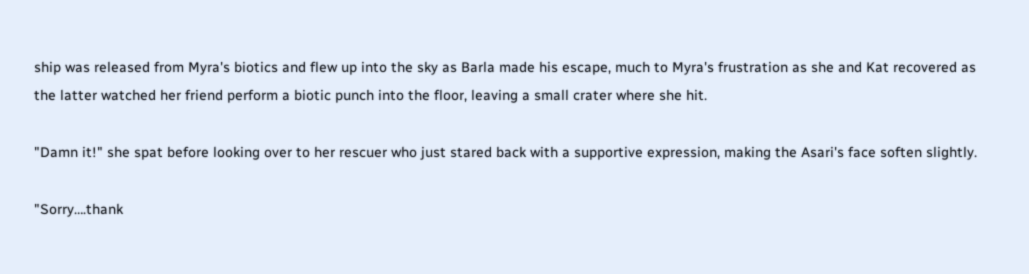ship was released from Myra's biotics and flew up into the sky as Barla made his escape, much to Myra's frustration as she and Kat recovered as the latter watched her friend perform a biotic punch into the floor, leaving a small crater where she hit.

"Damn it!" she spat before looking over to her rescuer who just stared back with a supportive expression, making the Asari's face soften slightly.

"Sorry….thank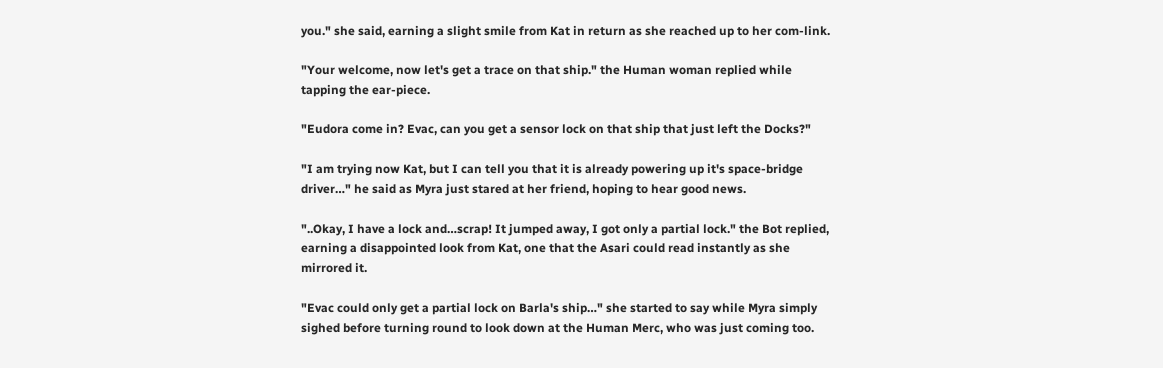you." she said, earning a slight smile from Kat in return as she reached up to her com-link.

"Your welcome, now let's get a trace on that ship." the Human woman replied while tapping the ear-piece.

"Eudora come in? Evac, can you get a sensor lock on that ship that just left the Docks?"

"I am trying now Kat, but I can tell you that it is already powering up it's space-bridge driver…" he said as Myra just stared at her friend, hoping to hear good news.

"..Okay, I have a lock and…scrap! It jumped away, I got only a partial lock." the Bot replied, earning a disappointed look from Kat, one that the Asari could read instantly as she mirrored it.

"Evac could only get a partial lock on Barla's ship…" she started to say while Myra simply sighed before turning round to look down at the Human Merc, who was just coming too.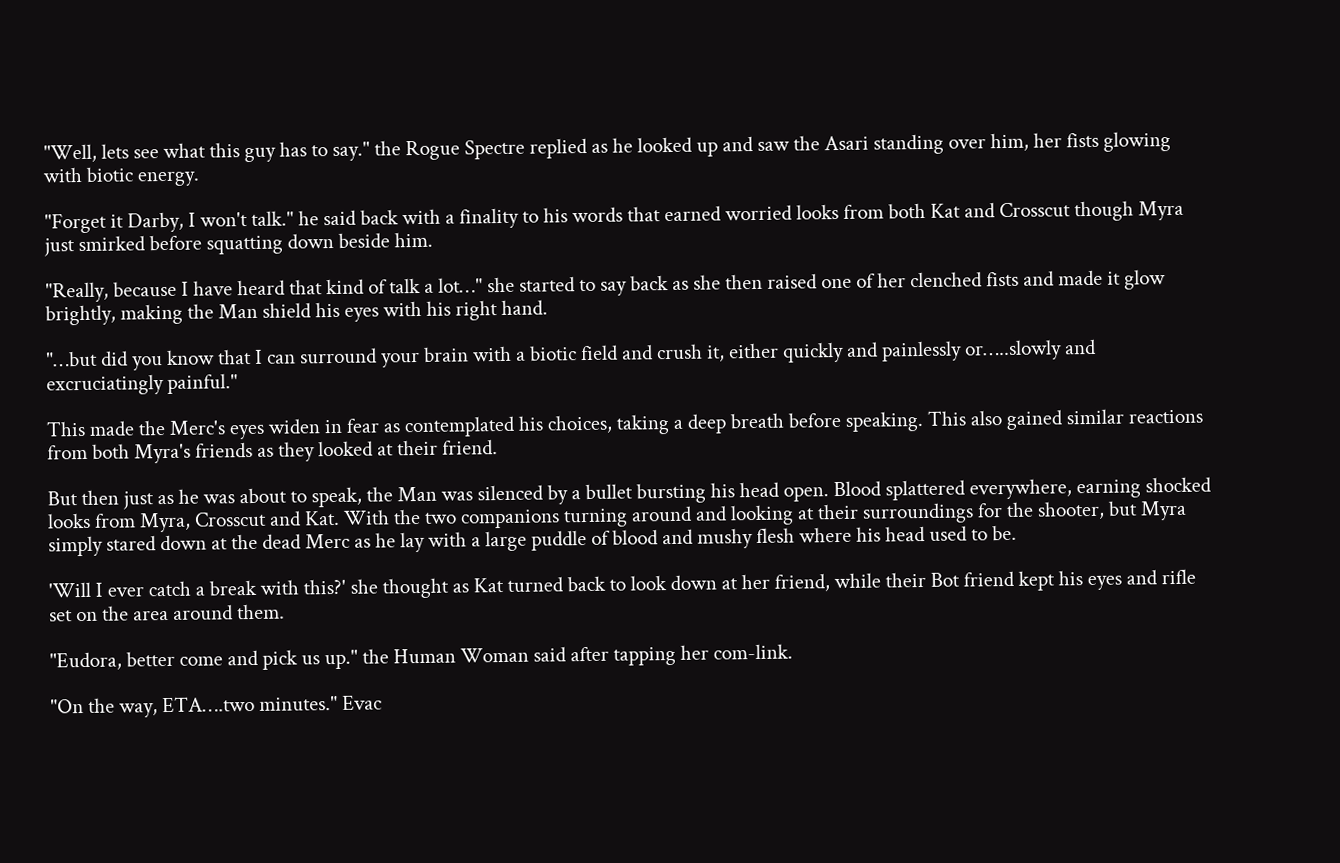"Well, lets see what this guy has to say." the Rogue Spectre replied as he looked up and saw the Asari standing over him, her fists glowing with biotic energy.

"Forget it Darby, I won't talk." he said back with a finality to his words that earned worried looks from both Kat and Crosscut though Myra just smirked before squatting down beside him.

"Really, because I have heard that kind of talk a lot…" she started to say back as she then raised one of her clenched fists and made it glow brightly, making the Man shield his eyes with his right hand.

"…but did you know that I can surround your brain with a biotic field and crush it, either quickly and painlessly or…..slowly and excruciatingly painful."

This made the Merc's eyes widen in fear as contemplated his choices, taking a deep breath before speaking. This also gained similar reactions from both Myra's friends as they looked at their friend.

But then just as he was about to speak, the Man was silenced by a bullet bursting his head open. Blood splattered everywhere, earning shocked looks from Myra, Crosscut and Kat. With the two companions turning around and looking at their surroundings for the shooter, but Myra simply stared down at the dead Merc as he lay with a large puddle of blood and mushy flesh where his head used to be.

'Will I ever catch a break with this?' she thought as Kat turned back to look down at her friend, while their Bot friend kept his eyes and rifle set on the area around them.

"Eudora, better come and pick us up." the Human Woman said after tapping her com-link.

"On the way, ETA….two minutes." Evac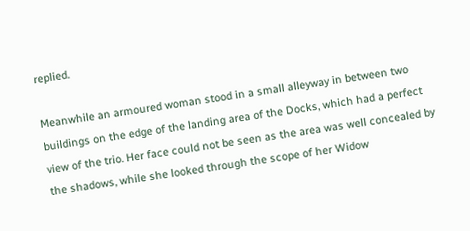replied.

Meanwhile an armoured woman stood in a small alleyway in between two buildings on the edge of the landing area of the Docks, which had a perfect view of the trio. Her face could not be seen as the area was well concealed by the shadows, while she looked through the scope of her Widow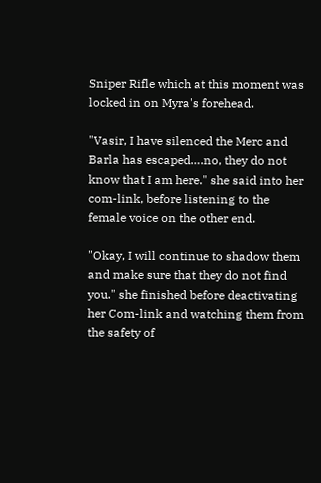Sniper Rifle which at this moment was locked in on Myra's forehead.

"Vasir, I have silenced the Merc and Barla has escaped….no, they do not know that I am here." she said into her com-link, before listening to the female voice on the other end.

"Okay, I will continue to shadow them and make sure that they do not find you." she finished before deactivating her Com-link and watching them from the safety of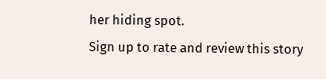her hiding spot.
Sign up to rate and review this story